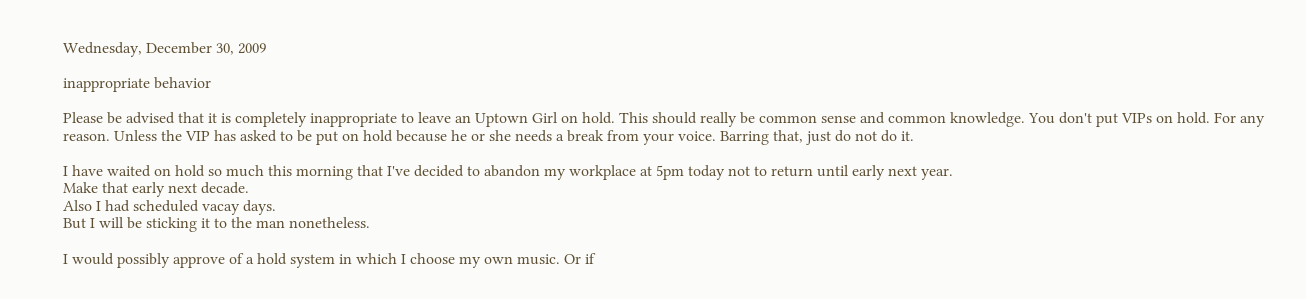Wednesday, December 30, 2009

inappropriate behavior

Please be advised that it is completely inappropriate to leave an Uptown Girl on hold. This should really be common sense and common knowledge. You don't put VIPs on hold. For any reason. Unless the VIP has asked to be put on hold because he or she needs a break from your voice. Barring that, just do not do it.

I have waited on hold so much this morning that I've decided to abandon my workplace at 5pm today not to return until early next year.
Make that early next decade.
Also I had scheduled vacay days.
But I will be sticking it to the man nonetheless.

I would possibly approve of a hold system in which I choose my own music. Or if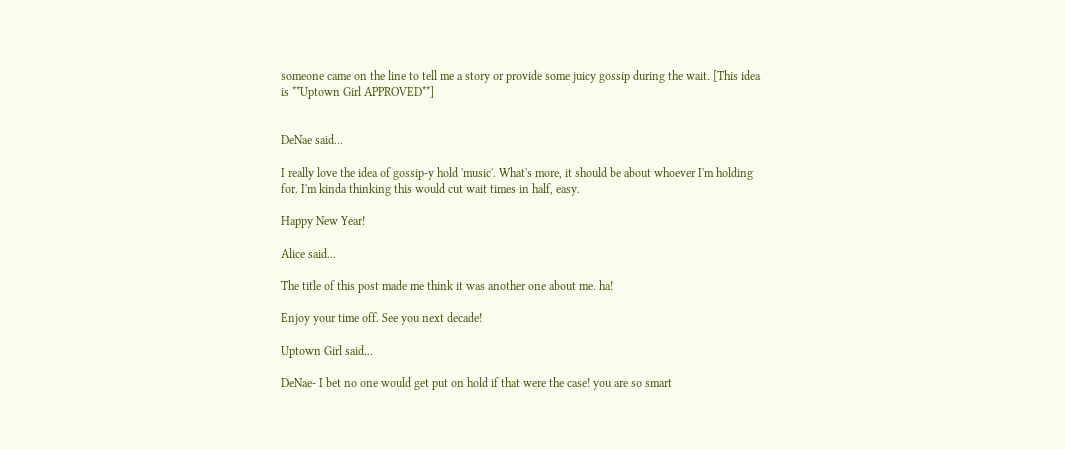someone came on the line to tell me a story or provide some juicy gossip during the wait. [This idea is **Uptown Girl APPROVED**]


DeNae said...

I really love the idea of gossip-y hold 'music'. What's more, it should be about whoever I'm holding for. I'm kinda thinking this would cut wait times in half, easy.

Happy New Year!

Alice said...

The title of this post made me think it was another one about me. ha!

Enjoy your time off. See you next decade!

Uptown Girl said...

DeNae- I bet no one would get put on hold if that were the case! you are so smart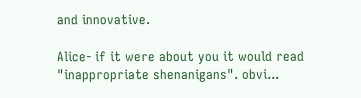and innovative.

Alice- if it were about you it would read "inappropriate shenanigans". obvi...